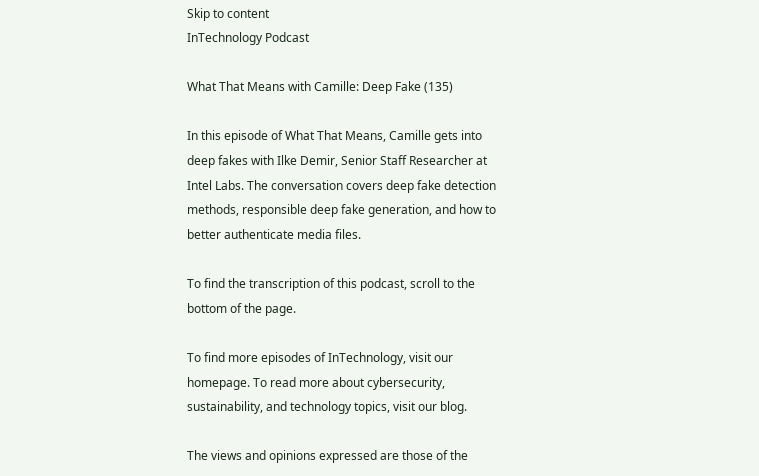Skip to content
InTechnology Podcast

What That Means with Camille: Deep Fake (135)

In this episode of What That Means, Camille gets into deep fakes with Ilke Demir, Senior Staff Researcher at Intel Labs. The conversation covers deep fake detection methods, responsible deep fake generation, and how to better authenticate media files.

To find the transcription of this podcast, scroll to the bottom of the page.

To find more episodes of InTechnology, visit our homepage. To read more about cybersecurity, sustainability, and technology topics, visit our blog.

The views and opinions expressed are those of the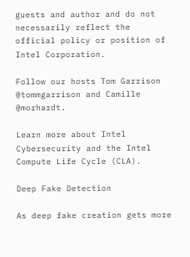guests and author and do not necessarily reflect the official policy or position of Intel Corporation.

Follow our hosts Tom Garrison @tommgarrison and Camille @morhardt.

Learn more about Intel Cybersecurity and the Intel Compute Life Cycle (CLA).

Deep Fake Detection

As deep fake creation gets more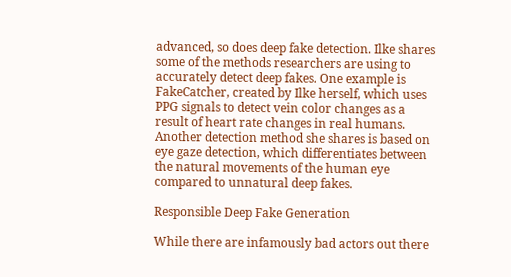advanced, so does deep fake detection. Ilke shares some of the methods researchers are using to accurately detect deep fakes. One example is FakeCatcher, created by Ilke herself, which uses PPG signals to detect vein color changes as a result of heart rate changes in real humans. Another detection method she shares is based on eye gaze detection, which differentiates between the natural movements of the human eye compared to unnatural deep fakes.

Responsible Deep Fake Generation

While there are infamously bad actors out there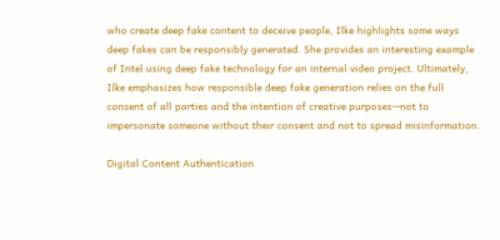who create deep fake content to deceive people, Ilke highlights some ways deep fakes can be responsibly generated. She provides an interesting example of Intel using deep fake technology for an internal video project. Ultimately, Ilke emphasizes how responsible deep fake generation relies on the full consent of all parties and the intention of creative purposes—not to impersonate someone without their consent and not to spread misinformation.

Digital Content Authentication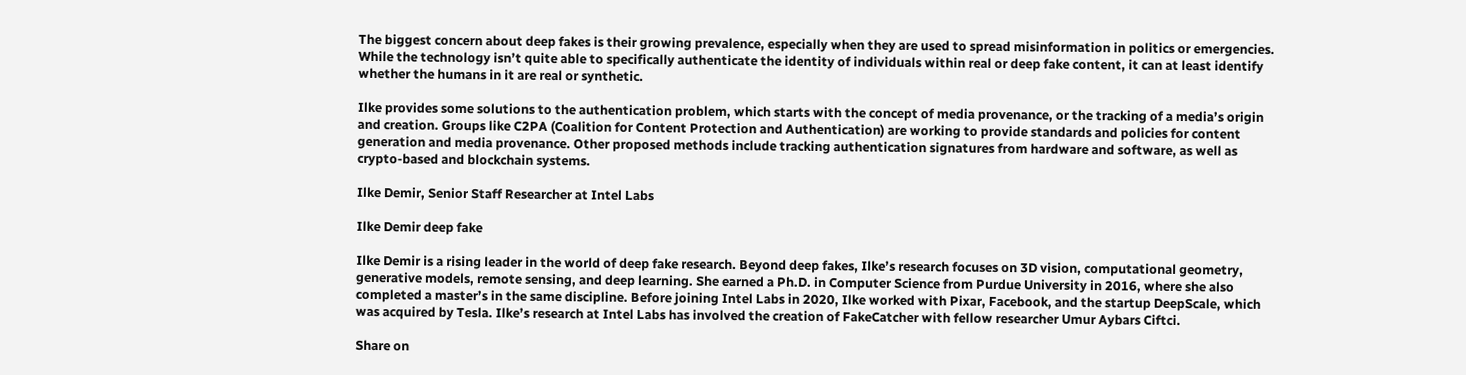The biggest concern about deep fakes is their growing prevalence, especially when they are used to spread misinformation in politics or emergencies. While the technology isn’t quite able to specifically authenticate the identity of individuals within real or deep fake content, it can at least identify whether the humans in it are real or synthetic.

Ilke provides some solutions to the authentication problem, which starts with the concept of media provenance, or the tracking of a media’s origin and creation. Groups like C2PA (Coalition for Content Protection and Authentication) are working to provide standards and policies for content generation and media provenance. Other proposed methods include tracking authentication signatures from hardware and software, as well as crypto-based and blockchain systems.

Ilke Demir, Senior Staff Researcher at Intel Labs

Ilke Demir deep fake

Ilke Demir is a rising leader in the world of deep fake research. Beyond deep fakes, Ilke’s research focuses on 3D vision, computational geometry, generative models, remote sensing, and deep learning. She earned a Ph.D. in Computer Science from Purdue University in 2016, where she also completed a master’s in the same discipline. Before joining Intel Labs in 2020, Ilke worked with Pixar, Facebook, and the startup DeepScale, which was acquired by Tesla. Ilke’s research at Intel Labs has involved the creation of FakeCatcher with fellow researcher Umur Aybars Ciftci.

Share on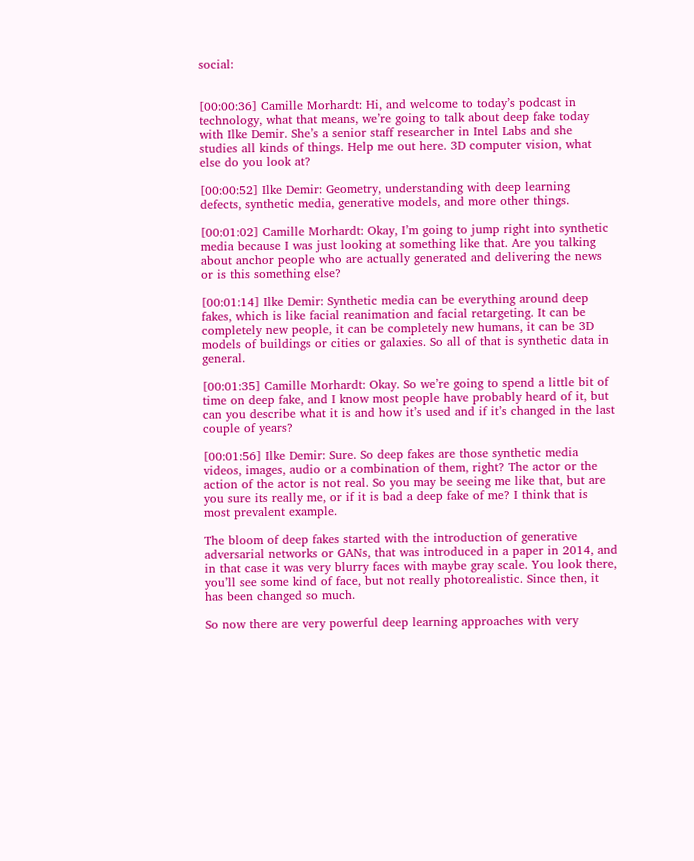social:


[00:00:36] Camille Morhardt: Hi, and welcome to today’s podcast in technology, what that means, we’re going to talk about deep fake today with Ilke Demir. She’s a senior staff researcher in Intel Labs and she studies all kinds of things. Help me out here. 3D computer vision, what else do you look at?

[00:00:52] Ilke Demir: Geometry, understanding with deep learning defects, synthetic media, generative models, and more other things.

[00:01:02] Camille Morhardt: Okay, I’m going to jump right into synthetic media because I was just looking at something like that. Are you talking about anchor people who are actually generated and delivering the news or is this something else?

[00:01:14] Ilke Demir: Synthetic media can be everything around deep fakes, which is like facial reanimation and facial retargeting. It can be completely new people, it can be completely new humans, it can be 3D models of buildings or cities or galaxies. So all of that is synthetic data in general.

[00:01:35] Camille Morhardt: Okay. So we’re going to spend a little bit of time on deep fake, and I know most people have probably heard of it, but can you describe what it is and how it’s used and if it’s changed in the last couple of years?

[00:01:56] Ilke Demir: Sure. So deep fakes are those synthetic media videos, images, audio or a combination of them, right? The actor or the action of the actor is not real. So you may be seeing me like that, but are you sure its really me, or if it is bad a deep fake of me? I think that is most prevalent example.

The bloom of deep fakes started with the introduction of generative adversarial networks or GANs, that was introduced in a paper in 2014, and in that case it was very blurry faces with maybe gray scale. You look there, you’ll see some kind of face, but not really photorealistic. Since then, it has been changed so much.

So now there are very powerful deep learning approaches with very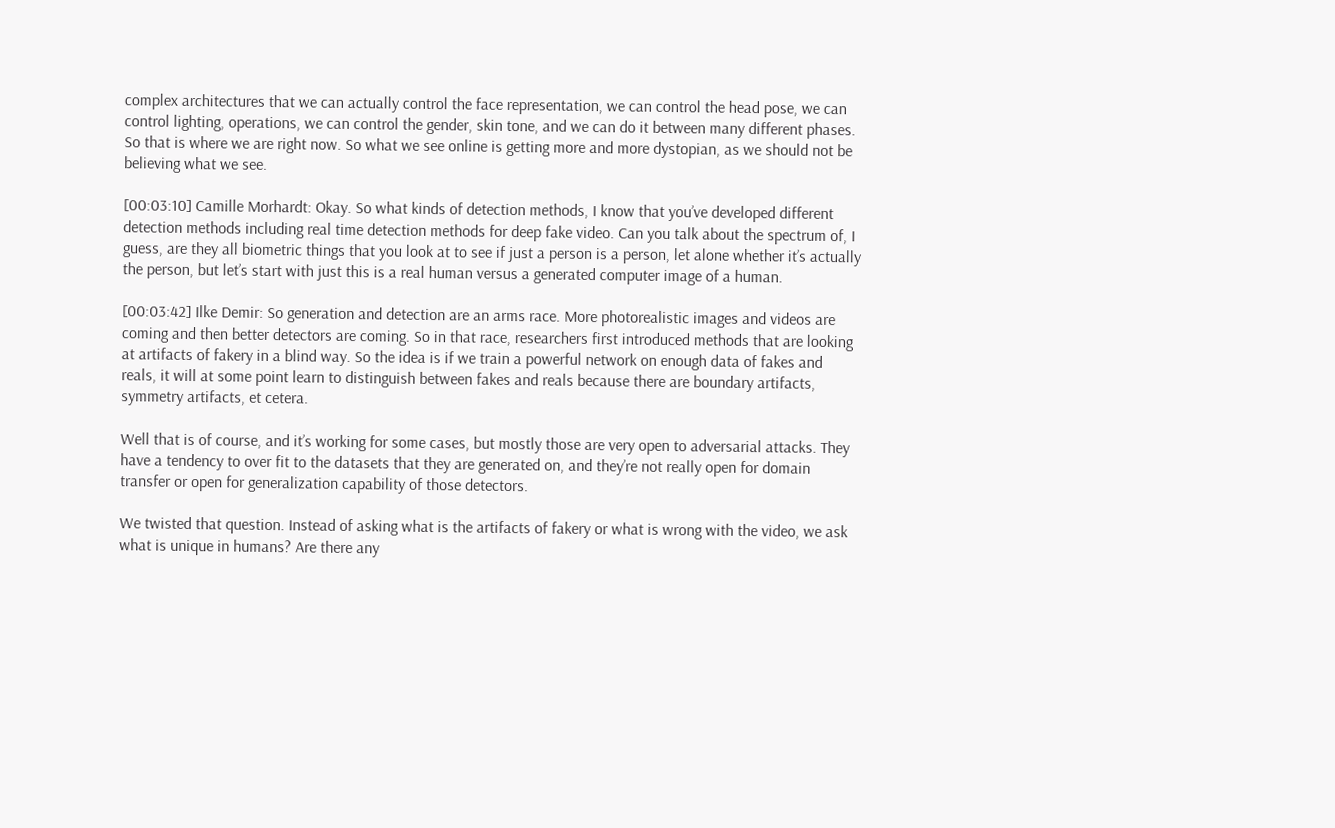complex architectures that we can actually control the face representation, we can control the head pose, we can control lighting, operations, we can control the gender, skin tone, and we can do it between many different phases. So that is where we are right now. So what we see online is getting more and more dystopian, as we should not be believing what we see.

[00:03:10] Camille Morhardt: Okay. So what kinds of detection methods, I know that you’ve developed different detection methods including real time detection methods for deep fake video. Can you talk about the spectrum of, I guess, are they all biometric things that you look at to see if just a person is a person, let alone whether it’s actually the person, but let’s start with just this is a real human versus a generated computer image of a human.

[00:03:42] Ilke Demir: So generation and detection are an arms race. More photorealistic images and videos are coming and then better detectors are coming. So in that race, researchers first introduced methods that are looking at artifacts of fakery in a blind way. So the idea is if we train a powerful network on enough data of fakes and reals, it will at some point learn to distinguish between fakes and reals because there are boundary artifacts, symmetry artifacts, et cetera.

Well that is of course, and it’s working for some cases, but mostly those are very open to adversarial attacks. They have a tendency to over fit to the datasets that they are generated on, and they’re not really open for domain transfer or open for generalization capability of those detectors.

We twisted that question. Instead of asking what is the artifacts of fakery or what is wrong with the video, we ask what is unique in humans? Are there any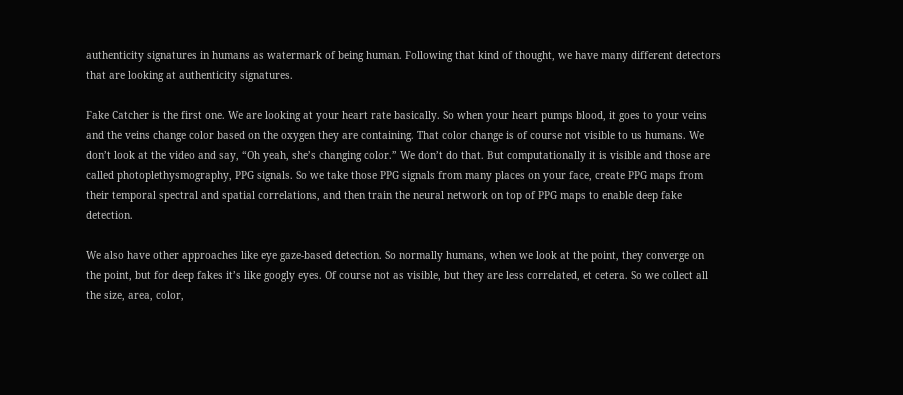authenticity signatures in humans as watermark of being human. Following that kind of thought, we have many different detectors that are looking at authenticity signatures.

Fake Catcher is the first one. We are looking at your heart rate basically. So when your heart pumps blood, it goes to your veins and the veins change color based on the oxygen they are containing. That color change is of course not visible to us humans. We don’t look at the video and say, “Oh yeah, she’s changing color.” We don’t do that. But computationally it is visible and those are called photoplethysmography, PPG signals. So we take those PPG signals from many places on your face, create PPG maps from their temporal spectral and spatial correlations, and then train the neural network on top of PPG maps to enable deep fake detection.

We also have other approaches like eye gaze-based detection. So normally humans, when we look at the point, they converge on the point, but for deep fakes it’s like googly eyes. Of course not as visible, but they are less correlated, et cetera. So we collect all the size, area, color,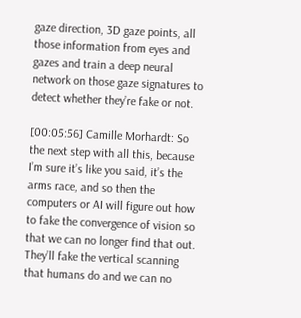gaze direction, 3D gaze points, all those information from eyes and gazes and train a deep neural network on those gaze signatures to detect whether they’re fake or not.

[00:05:56] Camille Morhardt: So the next step with all this, because I’m sure it’s like you said, it’s the arms race, and so then the computers or AI will figure out how to fake the convergence of vision so that we can no longer find that out. They’ll fake the vertical scanning that humans do and we can no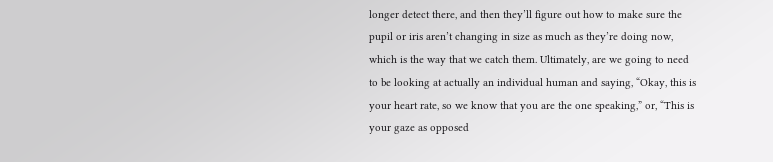longer detect there, and then they’ll figure out how to make sure the pupil or iris aren’t changing in size as much as they’re doing now, which is the way that we catch them. Ultimately, are we going to need to be looking at actually an individual human and saying, “Okay, this is your heart rate, so we know that you are the one speaking,” or, “This is your gaze as opposed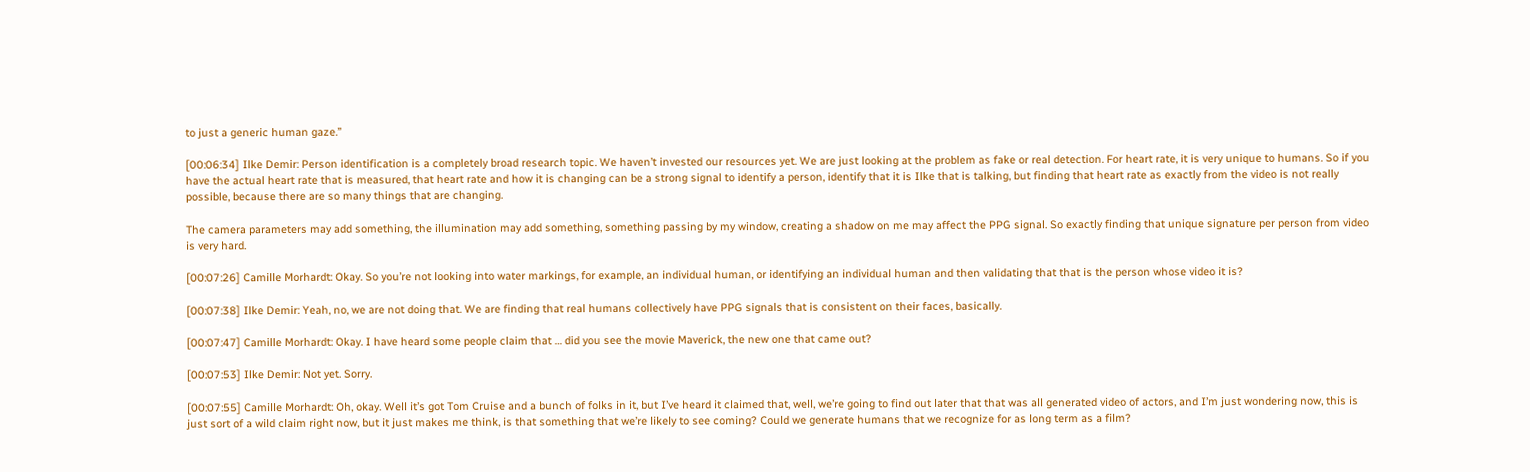to just a generic human gaze.”

[00:06:34] Ilke Demir: Person identification is a completely broad research topic. We haven’t invested our resources yet. We are just looking at the problem as fake or real detection. For heart rate, it is very unique to humans. So if you have the actual heart rate that is measured, that heart rate and how it is changing can be a strong signal to identify a person, identify that it is Ilke that is talking, but finding that heart rate as exactly from the video is not really possible, because there are so many things that are changing.

The camera parameters may add something, the illumination may add something, something passing by my window, creating a shadow on me may affect the PPG signal. So exactly finding that unique signature per person from video is very hard.

[00:07:26] Camille Morhardt: Okay. So you’re not looking into water markings, for example, an individual human, or identifying an individual human and then validating that that is the person whose video it is?

[00:07:38] Ilke Demir: Yeah, no, we are not doing that. We are finding that real humans collectively have PPG signals that is consistent on their faces, basically.

[00:07:47] Camille Morhardt: Okay. I have heard some people claim that … did you see the movie Maverick, the new one that came out?

[00:07:53] Ilke Demir: Not yet. Sorry.

[00:07:55] Camille Morhardt: Oh, okay. Well it’s got Tom Cruise and a bunch of folks in it, but I’ve heard it claimed that, well, we’re going to find out later that that was all generated video of actors, and I’m just wondering now, this is just sort of a wild claim right now, but it just makes me think, is that something that we’re likely to see coming? Could we generate humans that we recognize for as long term as a film?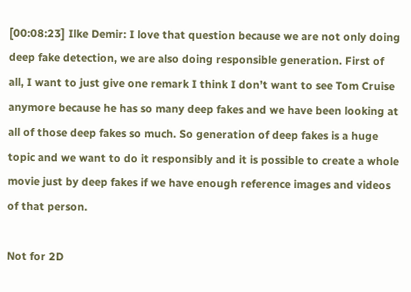[00:08:23] Ilke Demir: I love that question because we are not only doing deep fake detection, we are also doing responsible generation. First of all, I want to just give one remark I think I don’t want to see Tom Cruise anymore because he has so many deep fakes and we have been looking at all of those deep fakes so much. So generation of deep fakes is a huge topic and we want to do it responsibly and it is possible to create a whole movie just by deep fakes if we have enough reference images and videos of that person.

Not for 2D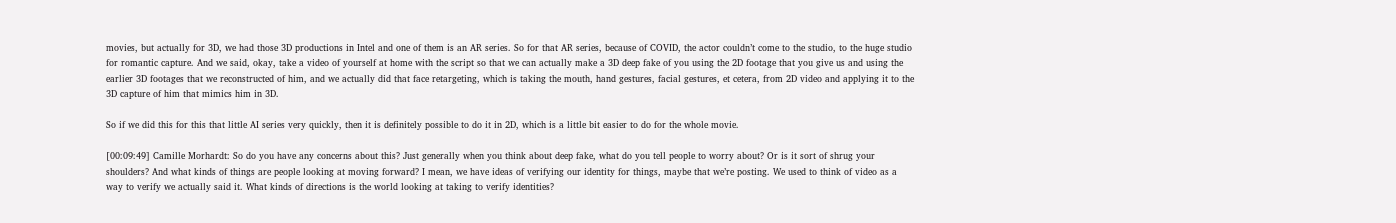movies, but actually for 3D, we had those 3D productions in Intel and one of them is an AR series. So for that AR series, because of COVID, the actor couldn’t come to the studio, to the huge studio for romantic capture. And we said, okay, take a video of yourself at home with the script so that we can actually make a 3D deep fake of you using the 2D footage that you give us and using the earlier 3D footages that we reconstructed of him, and we actually did that face retargeting, which is taking the mouth, hand gestures, facial gestures, et cetera, from 2D video and applying it to the 3D capture of him that mimics him in 3D.

So if we did this for this that little AI series very quickly, then it is definitely possible to do it in 2D, which is a little bit easier to do for the whole movie.

[00:09:49] Camille Morhardt: So do you have any concerns about this? Just generally when you think about deep fake, what do you tell people to worry about? Or is it sort of shrug your shoulders? And what kinds of things are people looking at moving forward? I mean, we have ideas of verifying our identity for things, maybe that we’re posting. We used to think of video as a way to verify we actually said it. What kinds of directions is the world looking at taking to verify identities?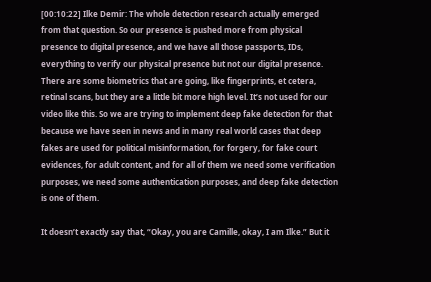[00:10:22] Ilke Demir: The whole detection research actually emerged from that question. So our presence is pushed more from physical presence to digital presence, and we have all those passports, IDs, everything to verify our physical presence but not our digital presence. There are some biometrics that are going, like fingerprints, et cetera, retinal scans, but they are a little bit more high level. It’s not used for our video like this. So we are trying to implement deep fake detection for that because we have seen in news and in many real world cases that deep fakes are used for political misinformation, for forgery, for fake court evidences, for adult content, and for all of them we need some verification purposes, we need some authentication purposes, and deep fake detection is one of them.

It doesn’t exactly say that, “Okay, you are Camille, okay, I am Ilke.” But it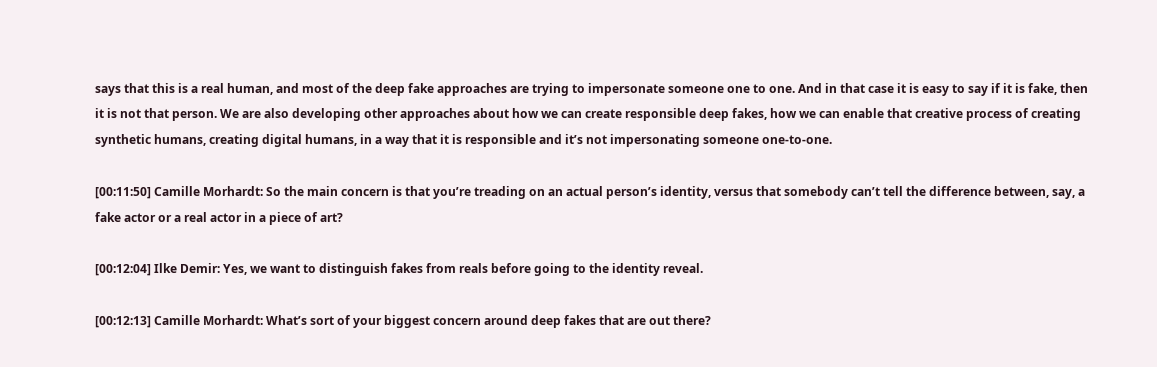says that this is a real human, and most of the deep fake approaches are trying to impersonate someone one to one. And in that case it is easy to say if it is fake, then it is not that person. We are also developing other approaches about how we can create responsible deep fakes, how we can enable that creative process of creating synthetic humans, creating digital humans, in a way that it is responsible and it’s not impersonating someone one-to-one.

[00:11:50] Camille Morhardt: So the main concern is that you’re treading on an actual person’s identity, versus that somebody can’t tell the difference between, say, a fake actor or a real actor in a piece of art?

[00:12:04] Ilke Demir: Yes, we want to distinguish fakes from reals before going to the identity reveal.

[00:12:13] Camille Morhardt: What’s sort of your biggest concern around deep fakes that are out there?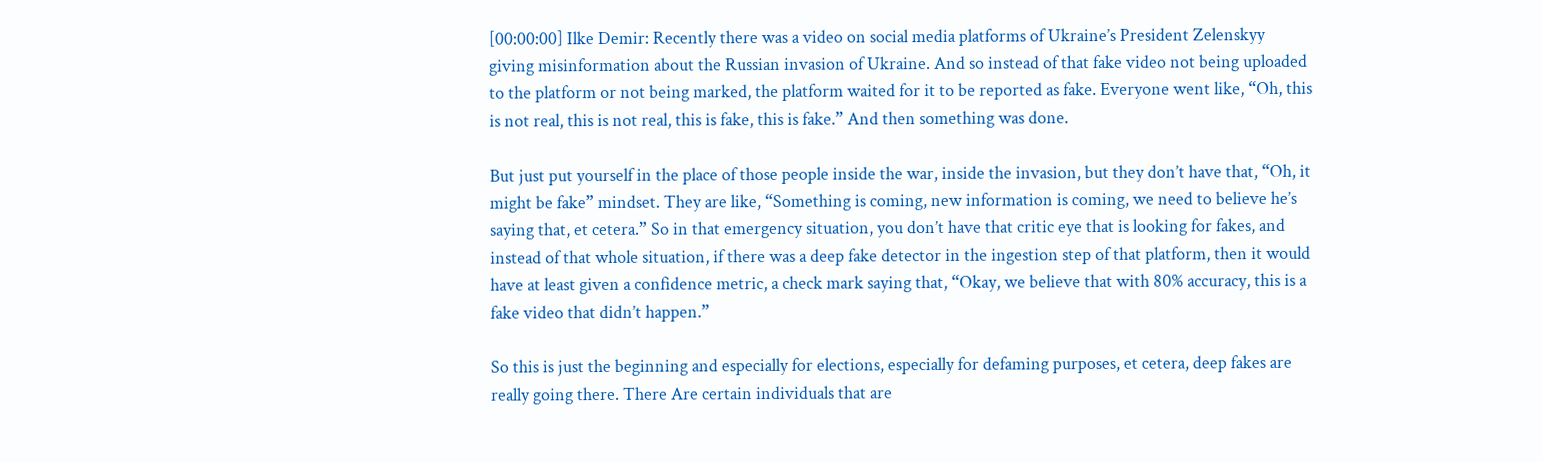[00:00:00] Ilke Demir: Recently there was a video on social media platforms of Ukraine’s President Zelenskyy giving misinformation about the Russian invasion of Ukraine. And so instead of that fake video not being uploaded to the platform or not being marked, the platform waited for it to be reported as fake. Everyone went like, “Oh, this is not real, this is not real, this is fake, this is fake.” And then something was done.

But just put yourself in the place of those people inside the war, inside the invasion, but they don’t have that, “Oh, it might be fake” mindset. They are like, “Something is coming, new information is coming, we need to believe he’s saying that, et cetera.” So in that emergency situation, you don’t have that critic eye that is looking for fakes, and instead of that whole situation, if there was a deep fake detector in the ingestion step of that platform, then it would have at least given a confidence metric, a check mark saying that, “Okay, we believe that with 80% accuracy, this is a fake video that didn’t happen.”

So this is just the beginning and especially for elections, especially for defaming purposes, et cetera, deep fakes are really going there. There Are certain individuals that are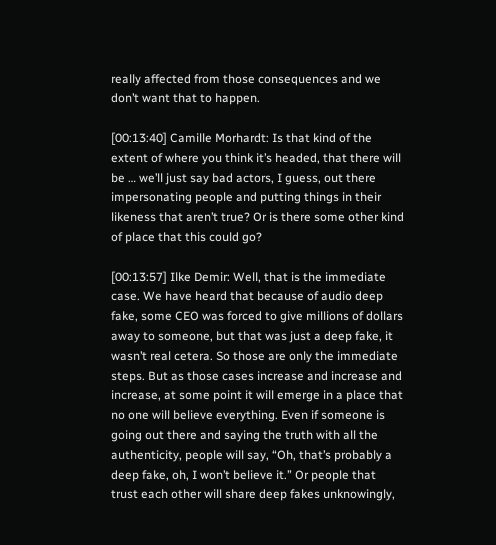really affected from those consequences and we don’t want that to happen.

[00:13:40] Camille Morhardt: Is that kind of the extent of where you think it’s headed, that there will be … we’ll just say bad actors, I guess, out there impersonating people and putting things in their likeness that aren’t true? Or is there some other kind of place that this could go?

[00:13:57] Ilke Demir: Well, that is the immediate case. We have heard that because of audio deep fake, some CEO was forced to give millions of dollars away to someone, but that was just a deep fake, it wasn’t real cetera. So those are only the immediate steps. But as those cases increase and increase and increase, at some point it will emerge in a place that no one will believe everything. Even if someone is going out there and saying the truth with all the authenticity, people will say, “Oh, that’s probably a deep fake, oh, I won’t believe it.” Or people that trust each other will share deep fakes unknowingly,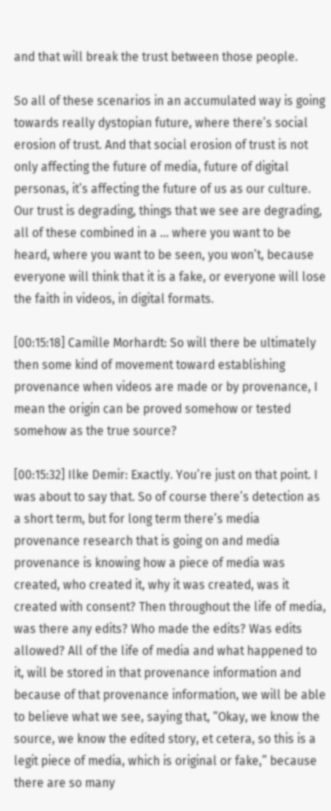and that will break the trust between those people.

So all of these scenarios in an accumulated way is going towards really dystopian future, where there’s social erosion of trust. And that social erosion of trust is not only affecting the future of media, future of digital personas, it’s affecting the future of us as our culture. Our trust is degrading, things that we see are degrading, all of these combined in a … where you want to be heard, where you want to be seen, you won’t, because everyone will think that it is a fake, or everyone will lose the faith in videos, in digital formats.

[00:15:18] Camille Morhardt: So will there be ultimately then some kind of movement toward establishing provenance when videos are made or by provenance, I mean the origin can be proved somehow or tested somehow as the true source?

[00:15:32] Ilke Demir: Exactly. You’re just on that point. I was about to say that. So of course there’s detection as a short term, but for long term there’s media provenance research that is going on and media provenance is knowing how a piece of media was created, who created it, why it was created, was it created with consent? Then throughout the life of media, was there any edits? Who made the edits? Was edits allowed? All of the life of media and what happened to it, will be stored in that provenance information and because of that provenance information, we will be able to believe what we see, saying that, “Okay, we know the source, we know the edited story, et cetera, so this is a legit piece of media, which is original or fake,” because there are so many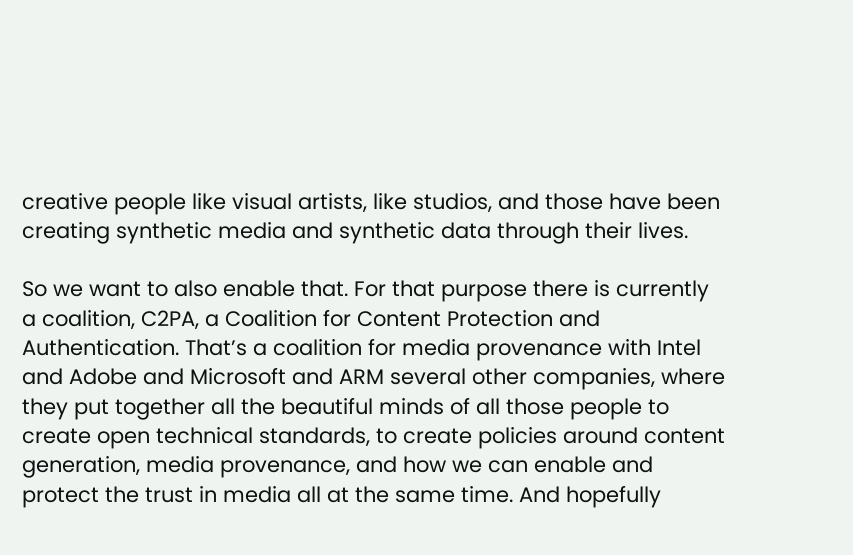creative people like visual artists, like studios, and those have been creating synthetic media and synthetic data through their lives.

So we want to also enable that. For that purpose there is currently a coalition, C2PA, a Coalition for Content Protection and Authentication. That’s a coalition for media provenance with Intel and Adobe and Microsoft and ARM several other companies, where they put together all the beautiful minds of all those people to create open technical standards, to create policies around content generation, media provenance, and how we can enable and protect the trust in media all at the same time. And hopefully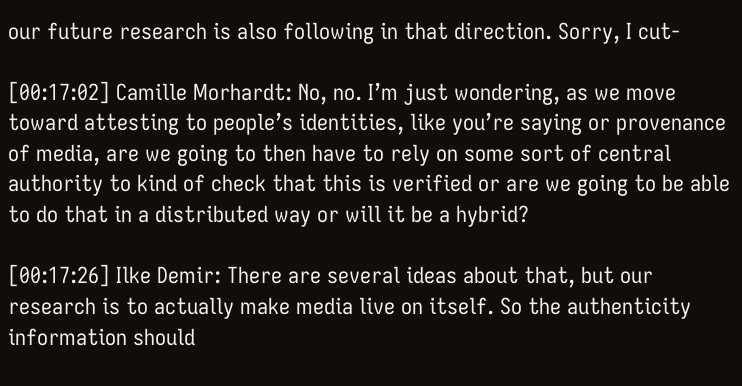our future research is also following in that direction. Sorry, I cut-

[00:17:02] Camille Morhardt: No, no. I’m just wondering, as we move toward attesting to people’s identities, like you’re saying or provenance of media, are we going to then have to rely on some sort of central authority to kind of check that this is verified or are we going to be able to do that in a distributed way or will it be a hybrid?

[00:17:26] Ilke Demir: There are several ideas about that, but our research is to actually make media live on itself. So the authenticity information should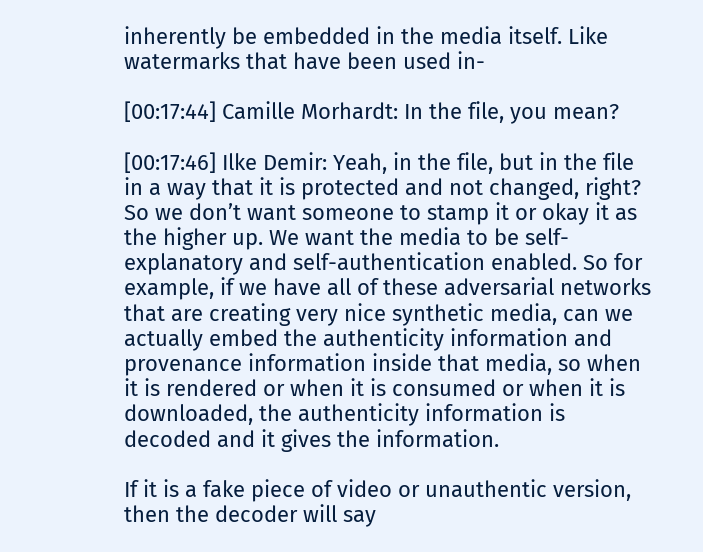inherently be embedded in the media itself. Like watermarks that have been used in-

[00:17:44] Camille Morhardt: In the file, you mean?

[00:17:46] Ilke Demir: Yeah, in the file, but in the file in a way that it is protected and not changed, right? So we don’t want someone to stamp it or okay it as the higher up. We want the media to be self-explanatory and self-authentication enabled. So for example, if we have all of these adversarial networks that are creating very nice synthetic media, can we actually embed the authenticity information and provenance information inside that media, so when it is rendered or when it is consumed or when it is downloaded, the authenticity information is decoded and it gives the information.

If it is a fake piece of video or unauthentic version, then the decoder will say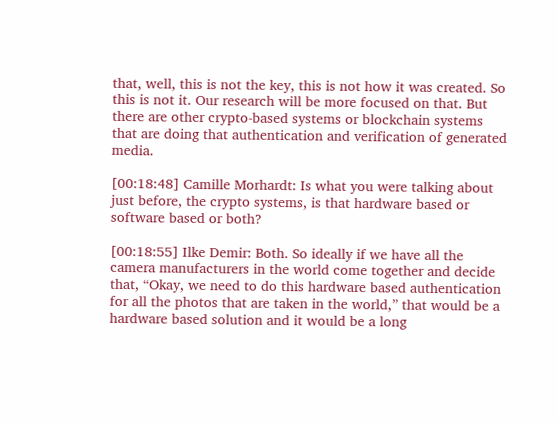that, well, this is not the key, this is not how it was created. So this is not it. Our research will be more focused on that. But there are other crypto-based systems or blockchain systems that are doing that authentication and verification of generated media.

[00:18:48] Camille Morhardt: Is what you were talking about just before, the crypto systems, is that hardware based or software based or both?

[00:18:55] Ilke Demir: Both. So ideally if we have all the camera manufacturers in the world come together and decide that, “Okay, we need to do this hardware based authentication for all the photos that are taken in the world,” that would be a hardware based solution and it would be a long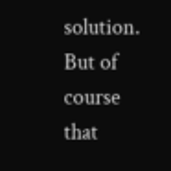solution. But of course that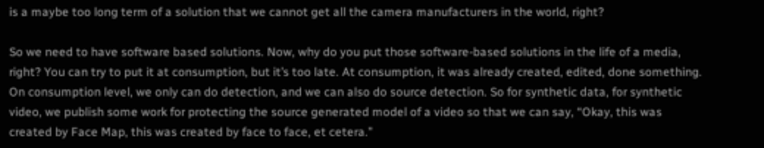is a maybe too long term of a solution that we cannot get all the camera manufacturers in the world, right?

So we need to have software based solutions. Now, why do you put those software-based solutions in the life of a media, right? You can try to put it at consumption, but it’s too late. At consumption, it was already created, edited, done something. On consumption level, we only can do detection, and we can also do source detection. So for synthetic data, for synthetic video, we publish some work for protecting the source generated model of a video so that we can say, “Okay, this was created by Face Map, this was created by face to face, et cetera.”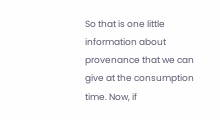So that is one little information about provenance that we can give at the consumption time. Now, if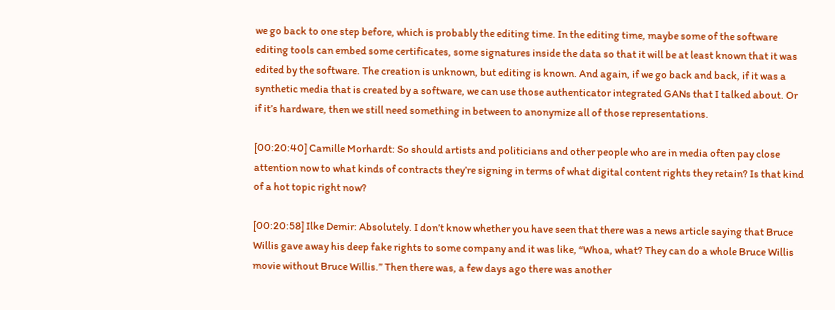we go back to one step before, which is probably the editing time. In the editing time, maybe some of the software editing tools can embed some certificates, some signatures inside the data so that it will be at least known that it was edited by the software. The creation is unknown, but editing is known. And again, if we go back and back, if it was a synthetic media that is created by a software, we can use those authenticator integrated GANs that I talked about. Or if it’s hardware, then we still need something in between to anonymize all of those representations.

[00:20:40] Camille Morhardt: So should artists and politicians and other people who are in media often pay close attention now to what kinds of contracts they’re signing in terms of what digital content rights they retain? Is that kind of a hot topic right now?

[00:20:58] Ilke Demir: Absolutely. I don’t know whether you have seen that there was a news article saying that Bruce Willis gave away his deep fake rights to some company and it was like, “Whoa, what? They can do a whole Bruce Willis movie without Bruce Willis.” Then there was, a few days ago there was another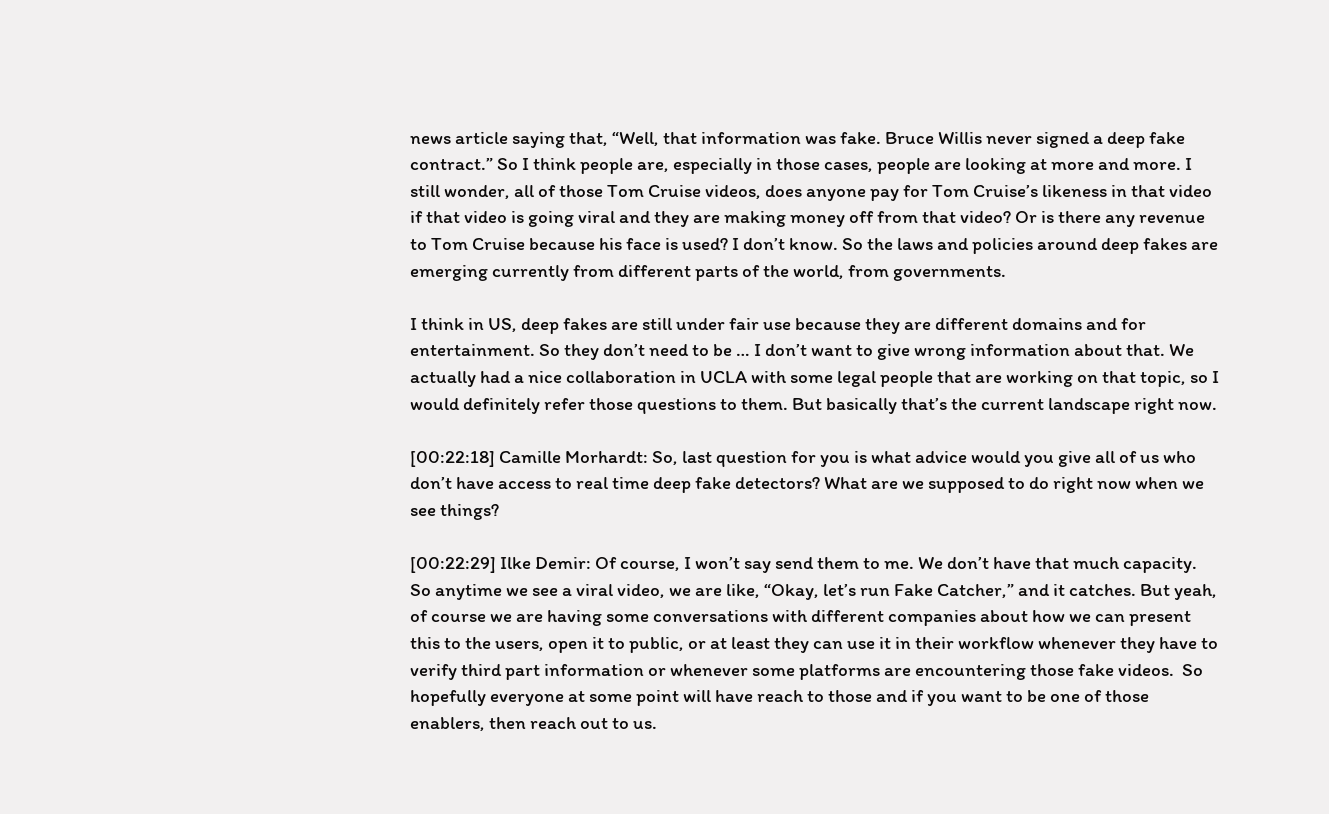news article saying that, “Well, that information was fake. Bruce Willis never signed a deep fake contract.” So I think people are, especially in those cases, people are looking at more and more. I still wonder, all of those Tom Cruise videos, does anyone pay for Tom Cruise’s likeness in that video if that video is going viral and they are making money off from that video? Or is there any revenue to Tom Cruise because his face is used? I don’t know. So the laws and policies around deep fakes are emerging currently from different parts of the world, from governments.

I think in US, deep fakes are still under fair use because they are different domains and for entertainment. So they don’t need to be … I don’t want to give wrong information about that. We actually had a nice collaboration in UCLA with some legal people that are working on that topic, so I would definitely refer those questions to them. But basically that’s the current landscape right now.

[00:22:18] Camille Morhardt: So, last question for you is what advice would you give all of us who don’t have access to real time deep fake detectors? What are we supposed to do right now when we see things?

[00:22:29] Ilke Demir: Of course, I won’t say send them to me. We don’t have that much capacity. So anytime we see a viral video, we are like, “Okay, let’s run Fake Catcher,” and it catches. But yeah, of course we are having some conversations with different companies about how we can present this to the users, open it to public, or at least they can use it in their workflow whenever they have to verify third part information or whenever some platforms are encountering those fake videos.  So hopefully everyone at some point will have reach to those and if you want to be one of those enablers, then reach out to us.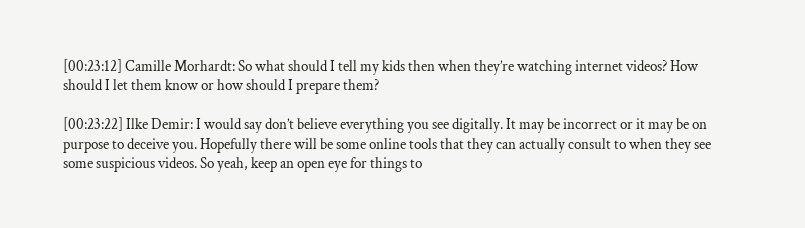[00:23:12] Camille Morhardt: So what should I tell my kids then when they’re watching internet videos? How should I let them know or how should I prepare them?

[00:23:22] Ilke Demir: I would say don’t believe everything you see digitally. It may be incorrect or it may be on purpose to deceive you. Hopefully there will be some online tools that they can actually consult to when they see some suspicious videos. So yeah, keep an open eye for things to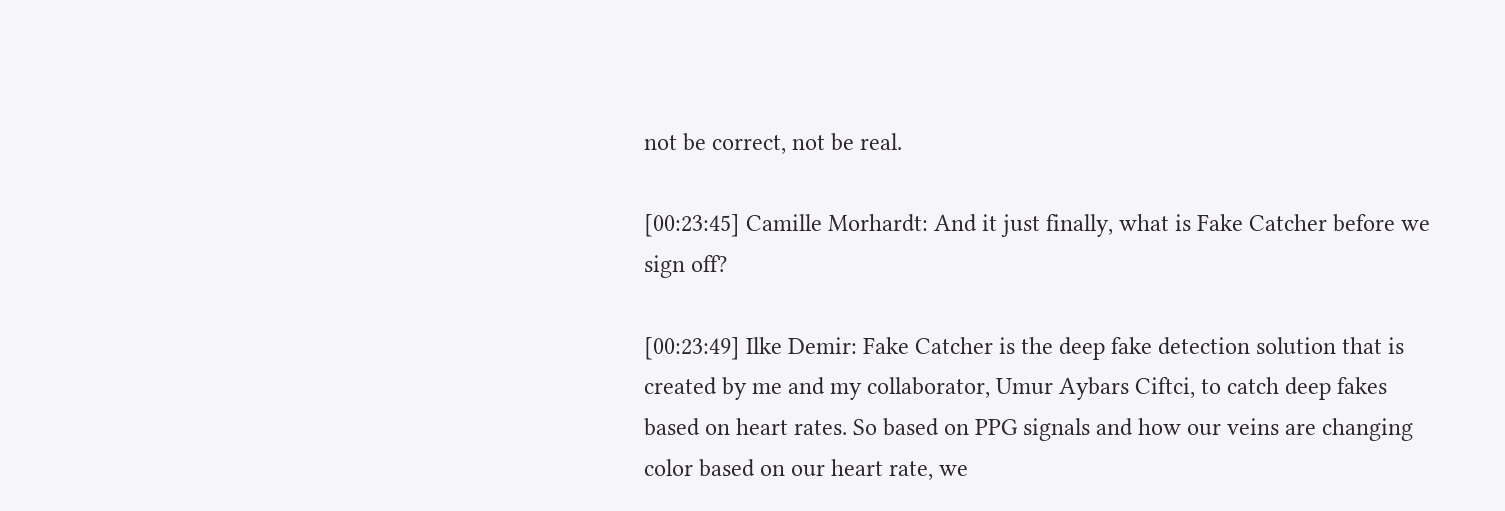not be correct, not be real.

[00:23:45] Camille Morhardt: And it just finally, what is Fake Catcher before we sign off?

[00:23:49] Ilke Demir: Fake Catcher is the deep fake detection solution that is created by me and my collaborator, Umur Aybars Ciftci, to catch deep fakes based on heart rates. So based on PPG signals and how our veins are changing color based on our heart rate, we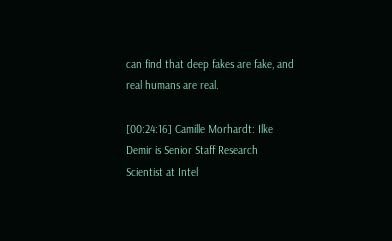can find that deep fakes are fake, and real humans are real.

[00:24:16] Camille Morhardt: Ilke Demir is Senior Staff Research Scientist at Intel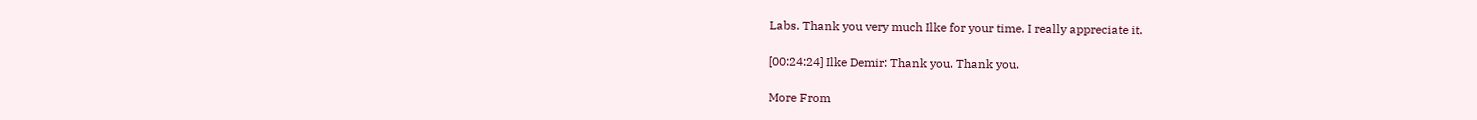Labs. Thank you very much Ilke for your time. I really appreciate it.

[00:24:24] Ilke Demir: Thank you. Thank you.

More From